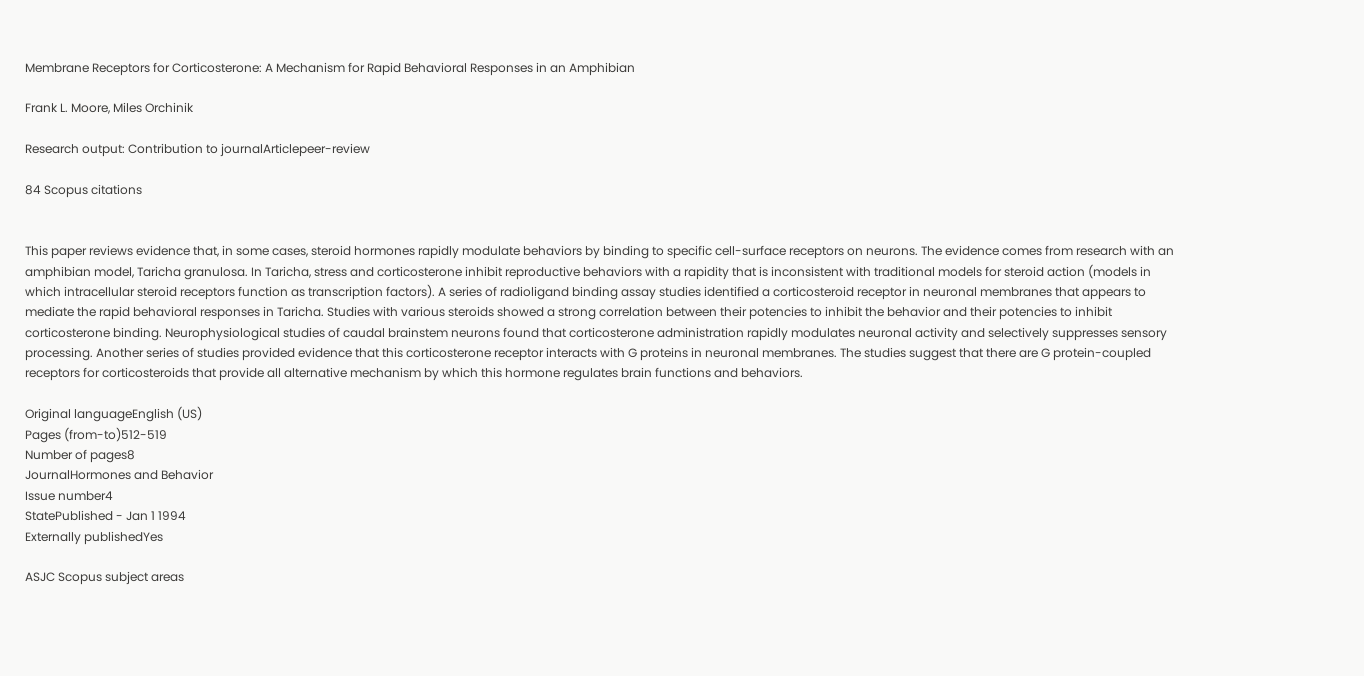Membrane Receptors for Corticosterone: A Mechanism for Rapid Behavioral Responses in an Amphibian

Frank L. Moore, Miles Orchinik

Research output: Contribution to journalArticlepeer-review

84 Scopus citations


This paper reviews evidence that, in some cases, steroid hormones rapidly modulate behaviors by binding to specific cell-surface receptors on neurons. The evidence comes from research with an amphibian model, Taricha granulosa. In Taricha, stress and corticosterone inhibit reproductive behaviors with a rapidity that is inconsistent with traditional models for steroid action (models in which intracellular steroid receptors function as transcription factors). A series of radioligand binding assay studies identified a corticosteroid receptor in neuronal membranes that appears to mediate the rapid behavioral responses in Taricha. Studies with various steroids showed a strong correlation between their potencies to inhibit the behavior and their potencies to inhibit corticosterone binding. Neurophysiological studies of caudal brainstem neurons found that corticosterone administration rapidly modulates neuronal activity and selectively suppresses sensory processing. Another series of studies provided evidence that this corticosterone receptor interacts with G proteins in neuronal membranes. The studies suggest that there are G protein-coupled receptors for corticosteroids that provide all alternative mechanism by which this hormone regulates brain functions and behaviors.

Original languageEnglish (US)
Pages (from-to)512-519
Number of pages8
JournalHormones and Behavior
Issue number4
StatePublished - Jan 1 1994
Externally publishedYes

ASJC Scopus subject areas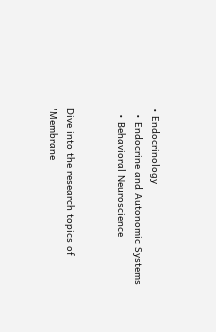• Endocrinology
  • Endocrine and Autonomic Systems
  • Behavioral Neuroscience


Dive into the research topics of 'Membrane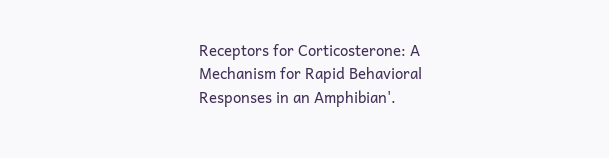Receptors for Corticosterone: A Mechanism for Rapid Behavioral Responses in an Amphibian'.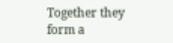Together they form a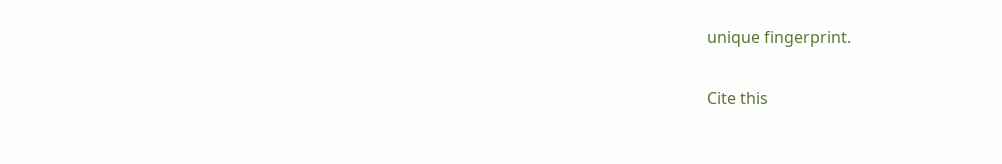unique fingerprint.

Cite this